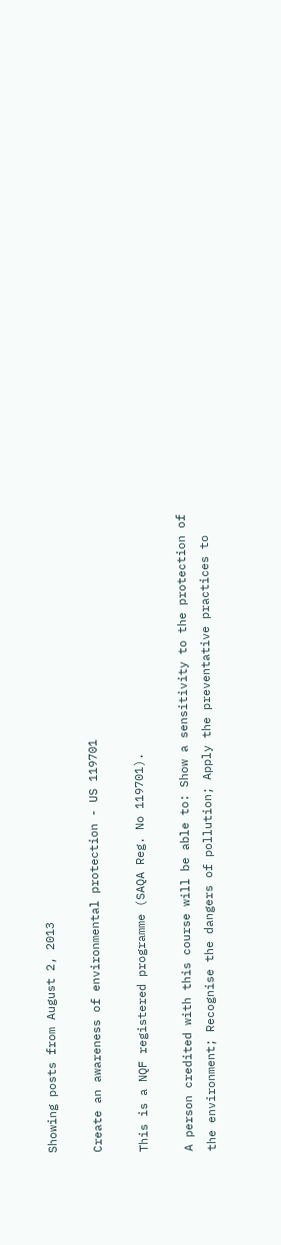Showing posts from August 2, 2013

Create an awareness of environmental protection - US 119701

This is a NQF registered programme (SAQA Reg. No 119701).

A person credited with this course will be able to: Show a sensitivity to the protection of the environment; Recognise the dangers of pollution; Apply the preventative practices to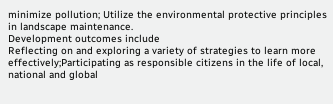minimize pollution; Utilize the environmental protective principles in landscape maintenance.
Development outcomes include
Reflecting on and exploring a variety of strategies to learn more effectively;Participating as responsible citizens in the life of local, national and global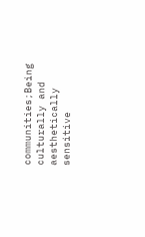communities;Being culturally and aesthetically sensitive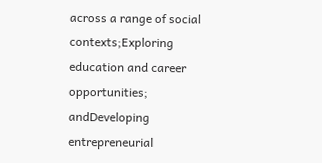across a range of social contexts;Exploring education and career opportunities; andDeveloping entrepreneurial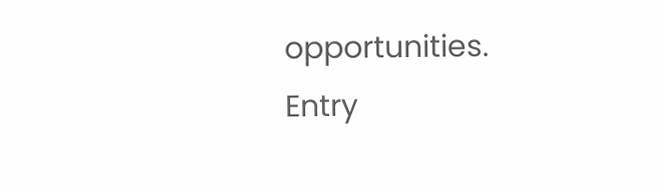opportunities.
Entry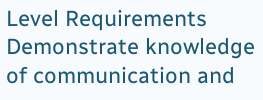Level Requirements Demonstrate knowledge of communication and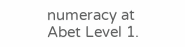numeracy at Abet Level 1.